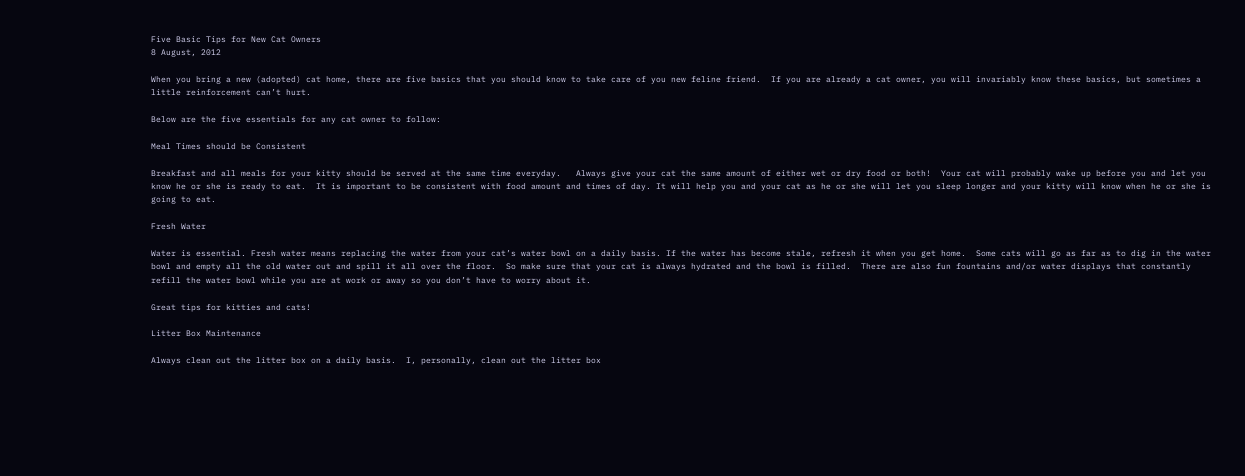Five Basic Tips for New Cat Owners
8 August, 2012

When you bring a new (adopted) cat home, there are five basics that you should know to take care of you new feline friend.  If you are already a cat owner, you will invariably know these basics, but sometimes a little reinforcement can’t hurt.

Below are the five essentials for any cat owner to follow:

Meal Times should be Consistent

Breakfast and all meals for your kitty should be served at the same time everyday.   Always give your cat the same amount of either wet or dry food or both!  Your cat will probably wake up before you and let you know he or she is ready to eat.  It is important to be consistent with food amount and times of day. It will help you and your cat as he or she will let you sleep longer and your kitty will know when he or she is going to eat.

Fresh Water

Water is essential. Fresh water means replacing the water from your cat’s water bowl on a daily basis. If the water has become stale, refresh it when you get home.  Some cats will go as far as to dig in the water bowl and empty all the old water out and spill it all over the floor.  So make sure that your cat is always hydrated and the bowl is filled.  There are also fun fountains and/or water displays that constantly refill the water bowl while you are at work or away so you don’t have to worry about it.

Great tips for kitties and cats!

Litter Box Maintenance

Always clean out the litter box on a daily basis.  I, personally, clean out the litter box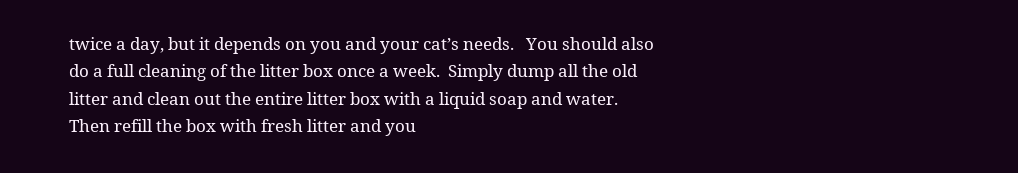twice a day, but it depends on you and your cat’s needs.   You should also do a full cleaning of the litter box once a week.  Simply dump all the old litter and clean out the entire litter box with a liquid soap and water. Then refill the box with fresh litter and you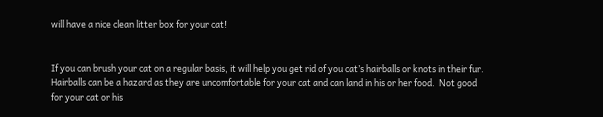will have a nice clean litter box for your cat!


If you can brush your cat on a regular basis, it will help you get rid of you cat’s hairballs or knots in their fur. Hairballs can be a hazard as they are uncomfortable for your cat and can land in his or her food.  Not good for your cat or his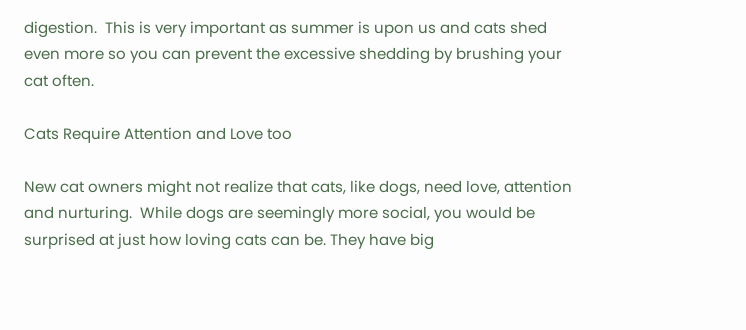digestion.  This is very important as summer is upon us and cats shed even more so you can prevent the excessive shedding by brushing your cat often.

Cats Require Attention and Love too

New cat owners might not realize that cats, like dogs, need love, attention and nurturing.  While dogs are seemingly more social, you would be surprised at just how loving cats can be. They have big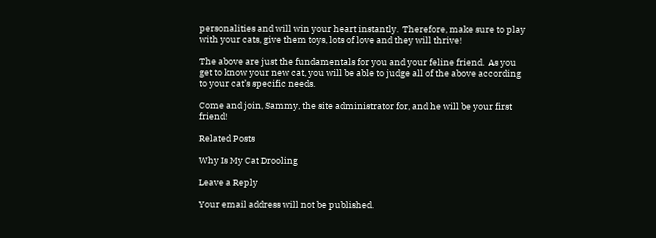personalities and will win your heart instantly.  Therefore, make sure to play with your cats, give them toys, lots of love and they will thrive!

The above are just the fundamentals for you and your feline friend.  As you get to know your new cat, you will be able to judge all of the above according to your cat’s specific needs.

Come and join, Sammy, the site administrator for, and he will be your first friend!

Related Posts

Why Is My Cat Drooling

Leave a Reply

Your email address will not be published.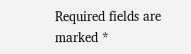Required fields are marked *